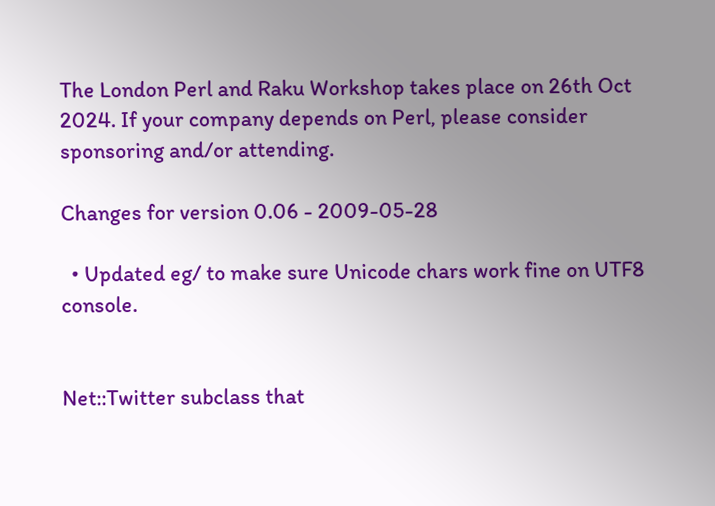The London Perl and Raku Workshop takes place on 26th Oct 2024. If your company depends on Perl, please consider sponsoring and/or attending.

Changes for version 0.06 - 2009-05-28

  • Updated eg/ to make sure Unicode chars work fine on UTF8 console.


Net::Twitter subclass that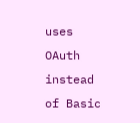uses OAuth instead of Basic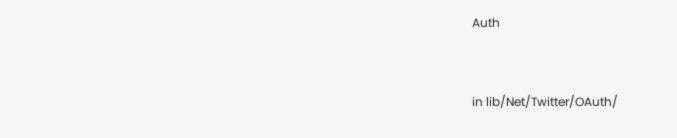Auth


in lib/Net/Twitter/OAuth/